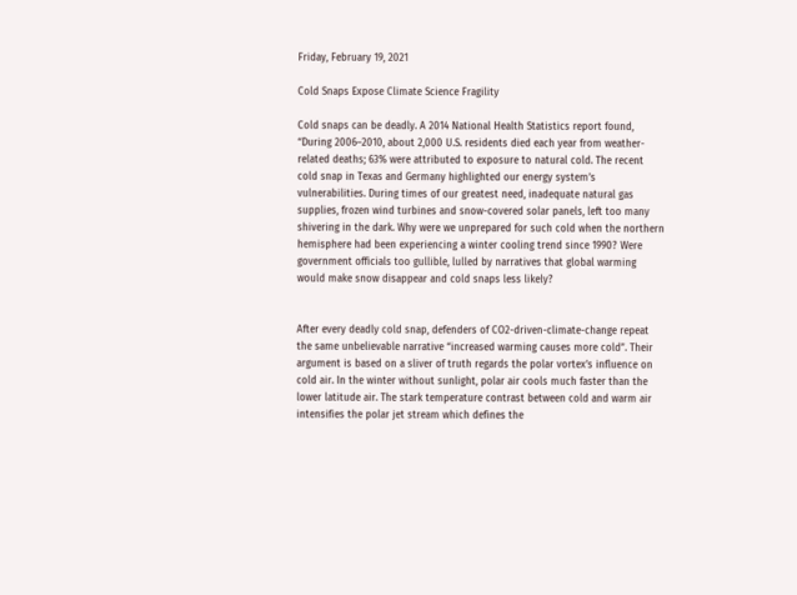Friday, February 19, 2021

Cold Snaps Expose Climate Science Fragility

Cold snaps can be deadly. A 2014 National Health Statistics report found, “During 2006–2010, about 2,000 U.S. residents died each year from weather-related deaths; 63% were attributed to exposure to natural cold. The recent cold snap in Texas and Germany highlighted our energy system’s vulnerabilities. During times of our greatest need, inadequate natural gas supplies, frozen wind turbines and snow-covered solar panels, left too many shivering in the dark. Why were we unprepared for such cold when the northern hemisphere had been experiencing a winter cooling trend since 1990? Were government officials too gullible, lulled by narratives that global warming would make snow disappear and cold snaps less likely?


After every deadly cold snap, defenders of CO2-driven-climate-change repeat the same unbelievable narrative “increased warming causes more cold”. Their argument is based on a sliver of truth regards the polar vortex’s influence on cold air. In the winter without sunlight, polar air cools much faster than the lower latitude air. The stark temperature contrast between cold and warm air intensifies the polar jet stream which defines the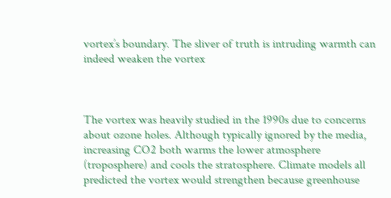vortex’s boundary. The sliver of truth is intruding warmth can indeed weaken the vortex



The vortex was heavily studied in the 1990s due to concerns about ozone holes. Although typically ignored by the media, increasing CO2 both warms the lower atmosphere (troposphere) and cools the stratosphere. Climate models all predicted the vortex would strengthen because greenhouse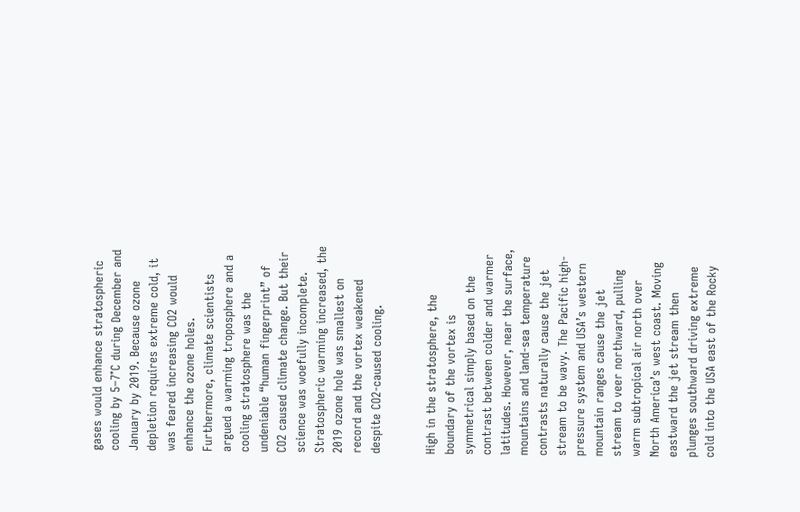gases would enhance stratospheric cooling by 5–7°C during December and January by 2019. Because ozone depletion requires extreme cold, it was feared increasing CO2 would enhance the ozone holes. Furthermore, climate scientists argued a warming troposphere and a cooling stratosphere was the undeniable “human fingerprint” of CO2 caused climate change. But their science was woefully incomplete. Stratospheric warming increased, the 2019 ozone hole was smallest on record and the vortex weakened despite CO2-caused cooling.


High in the stratosphere, the boundary of the vortex is symmetrical simply based on the contrast between colder and warmer latitudes. However, near the surface, mountains and land-sea temperature contrasts naturally cause the jet stream to be wavy. The Pacific high-pressure system and USA’s western mountain ranges cause the jet stream to veer northward, pulling warm subtropical air north over North America’s west coast. Moving eastward the jet stream then plunges southward driving extreme cold into the USA east of the Rocky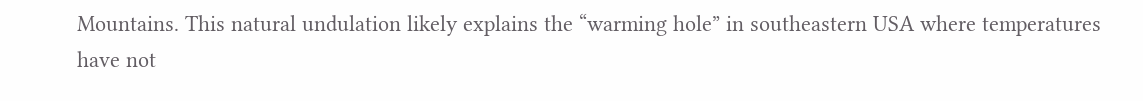Mountains. This natural undulation likely explains the “warming hole” in southeastern USA where temperatures have not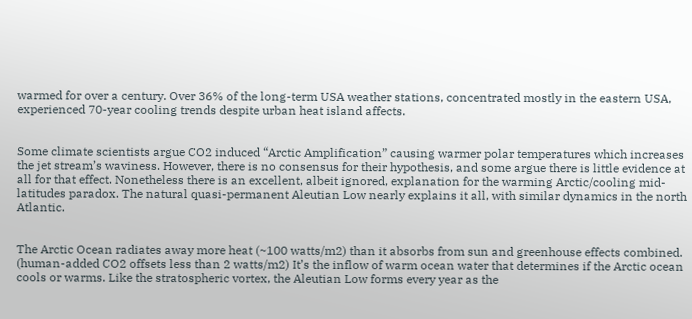warmed for over a century. Over 36% of the long-term USA weather stations, concentrated mostly in the eastern USA, experienced 70-year cooling trends despite urban heat island affects.


Some climate scientists argue CO2 induced “Arctic Amplification” causing warmer polar temperatures which increases the jet stream’s waviness. However, there is no consensus for their hypothesis, and some argue there is little evidence at all for that effect. Nonetheless there is an excellent, albeit ignored, explanation for the warming Arctic/cooling mid-latitudes paradox. The natural quasi-permanent Aleutian Low nearly explains it all, with similar dynamics in the north Atlantic.


The Arctic Ocean radiates away more heat (~100 watts/m2) than it absorbs from sun and greenhouse effects combined. (human-added CO2 offsets less than 2 watts/m2) It’s the inflow of warm ocean water that determines if the Arctic ocean cools or warms. Like the stratospheric vortex, the Aleutian Low forms every year as the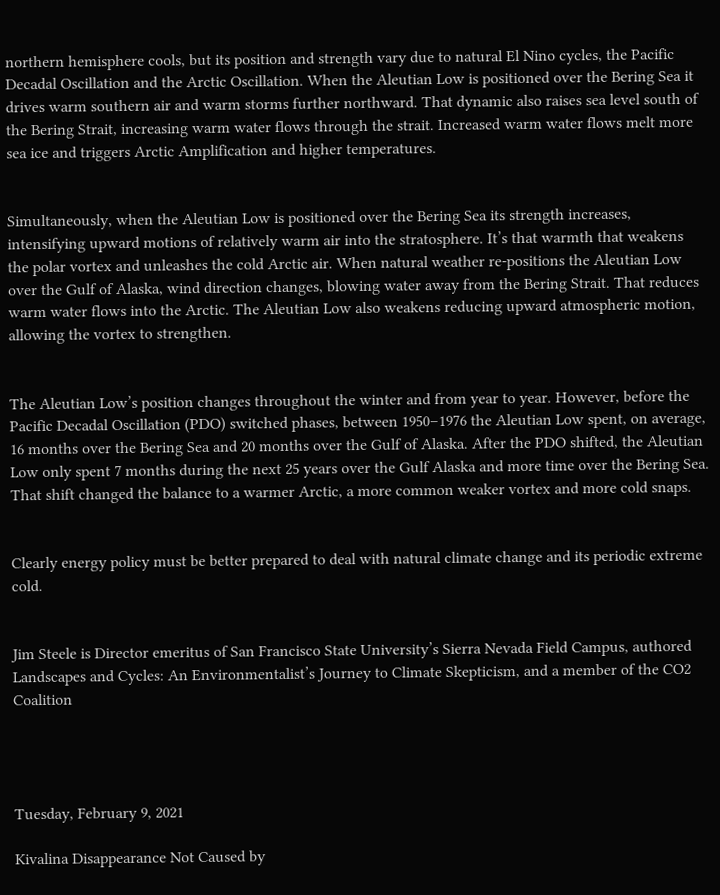northern hemisphere cools, but its position and strength vary due to natural El Nino cycles, the Pacific Decadal Oscillation and the Arctic Oscillation. When the Aleutian Low is positioned over the Bering Sea it drives warm southern air and warm storms further northward. That dynamic also raises sea level south of the Bering Strait, increasing warm water flows through the strait. Increased warm water flows melt more sea ice and triggers Arctic Amplification and higher temperatures.


Simultaneously, when the Aleutian Low is positioned over the Bering Sea its strength increases, intensifying upward motions of relatively warm air into the stratosphere. It’s that warmth that weakens the polar vortex and unleashes the cold Arctic air. When natural weather re-positions the Aleutian Low over the Gulf of Alaska, wind direction changes, blowing water away from the Bering Strait. That reduces warm water flows into the Arctic. The Aleutian Low also weakens reducing upward atmospheric motion, allowing the vortex to strengthen.


The Aleutian Low’s position changes throughout the winter and from year to year. However, before the Pacific Decadal Oscillation (PDO) switched phases, between 1950–1976 the Aleutian Low spent, on average, 16 months over the Bering Sea and 20 months over the Gulf of Alaska. After the PDO shifted, the Aleutian Low only spent 7 months during the next 25 years over the Gulf Alaska and more time over the Bering Sea.  That shift changed the balance to a warmer Arctic, a more common weaker vortex and more cold snaps.


Clearly energy policy must be better prepared to deal with natural climate change and its periodic extreme cold.


Jim Steele is Director emeritus of San Francisco State University’s Sierra Nevada Field Campus, authored Landscapes and Cycles: An Environmentalist’s Journey to Climate Skepticism, and a member of the CO2 Coalition




Tuesday, February 9, 2021

Kivalina Disappearance Not Caused by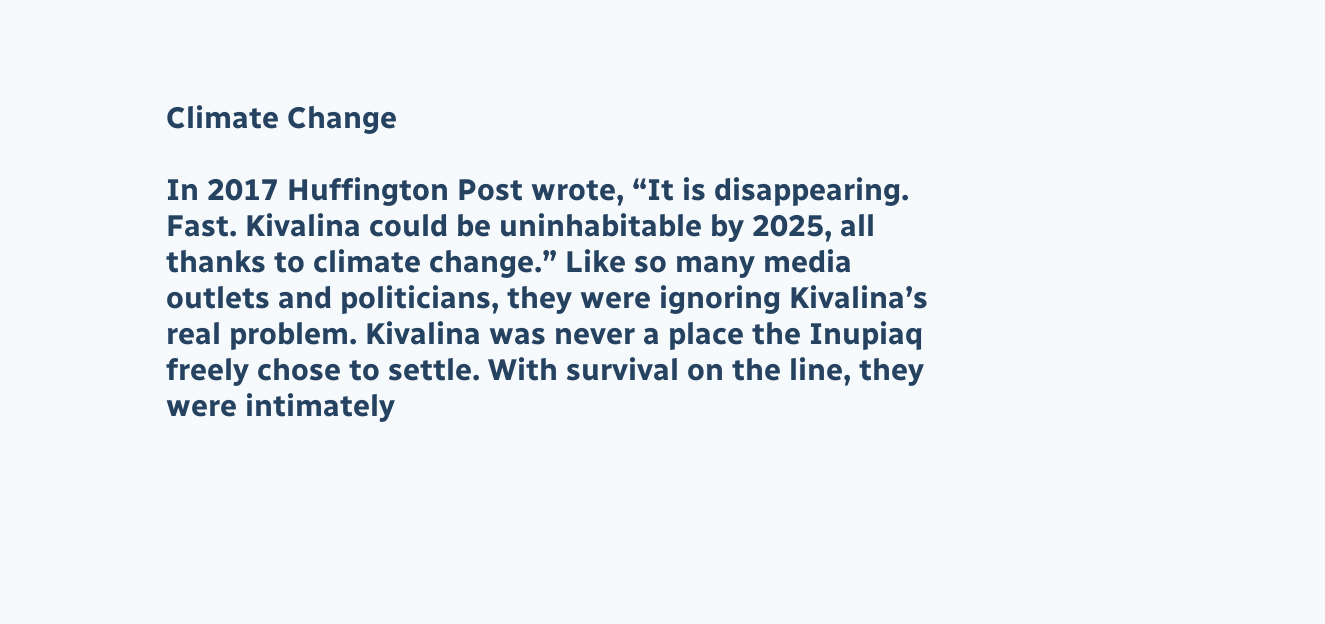Climate Change

In 2017 Huffington Post wrote, “It is disappearing. Fast. Kivalina could be uninhabitable by 2025, all thanks to climate change.” Like so many media outlets and politicians, they were ignoring Kivalina’s real problem. Kivalina was never a place the Inupiaq freely chose to settle. With survival on the line, they were intimately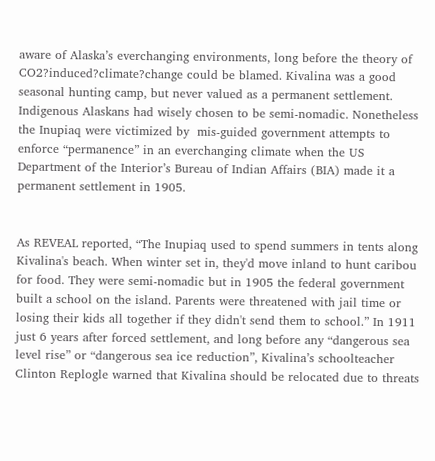aware of Alaska’s everchanging environments, long before the theory of CO2?induced?climate?change could be blamed. Kivalina was a good seasonal hunting camp, but never valued as a permanent settlement. Indigenous Alaskans had wisely chosen to be semi-nomadic. Nonetheless the Inupiaq were victimized by  mis-guided government attempts to enforce “permanence” in an everchanging climate when the US Department of the Interior’s Bureau of Indian Affairs (BIA) made it a permanent settlement in 1905.


As REVEAL reported, “The Inupiaq used to spend summers in tents along Kivalina's beach. When winter set in, they'd move inland to hunt caribou for food. They were semi-nomadic but in 1905 the federal government built a school on the island. Parents were threatened with jail time or losing their kids all together if they didn't send them to school.” In 1911 just 6 years after forced settlement, and long before any “dangerous sea level rise” or “dangerous sea ice reduction”, Kivalina’s schoolteacher Clinton Replogle warned that Kivalina should be relocated due to threats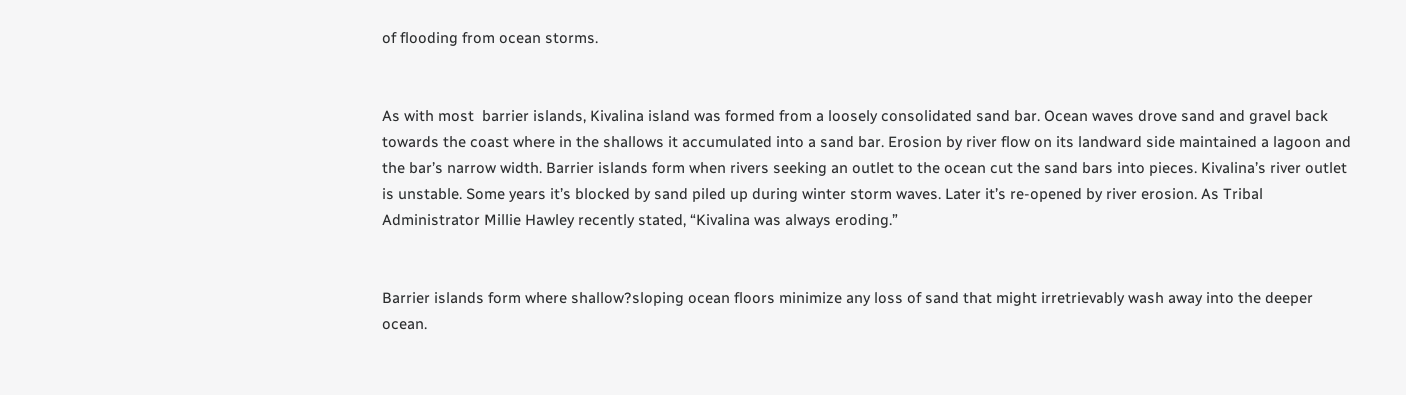of flooding from ocean storms.


As with most  barrier islands, Kivalina island was formed from a loosely consolidated sand bar. Ocean waves drove sand and gravel back towards the coast where in the shallows it accumulated into a sand bar. Erosion by river flow on its landward side maintained a lagoon and the bar’s narrow width. Barrier islands form when rivers seeking an outlet to the ocean cut the sand bars into pieces. Kivalina’s river outlet is unstable. Some years it’s blocked by sand piled up during winter storm waves. Later it’s re-opened by river erosion. As Tribal Administrator Millie Hawley recently stated, “Kivalina was always eroding.”


Barrier islands form where shallow?sloping ocean floors minimize any loss of sand that might irretrievably wash away into the deeper ocean.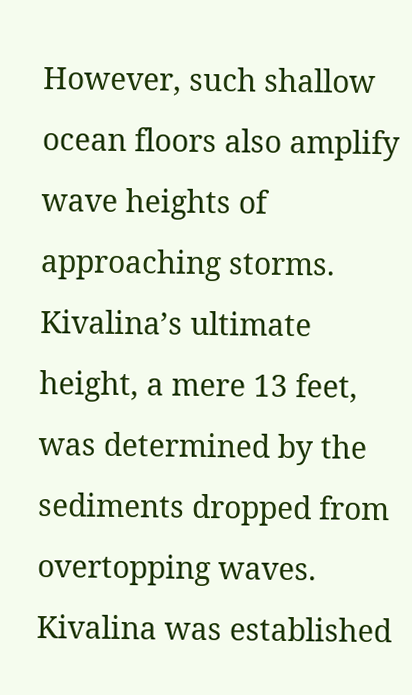However, such shallow ocean floors also amplify wave heights of approaching storms. Kivalina’s ultimate height, a mere 13 feet, was determined by the sediments dropped from overtopping waves. Kivalina was established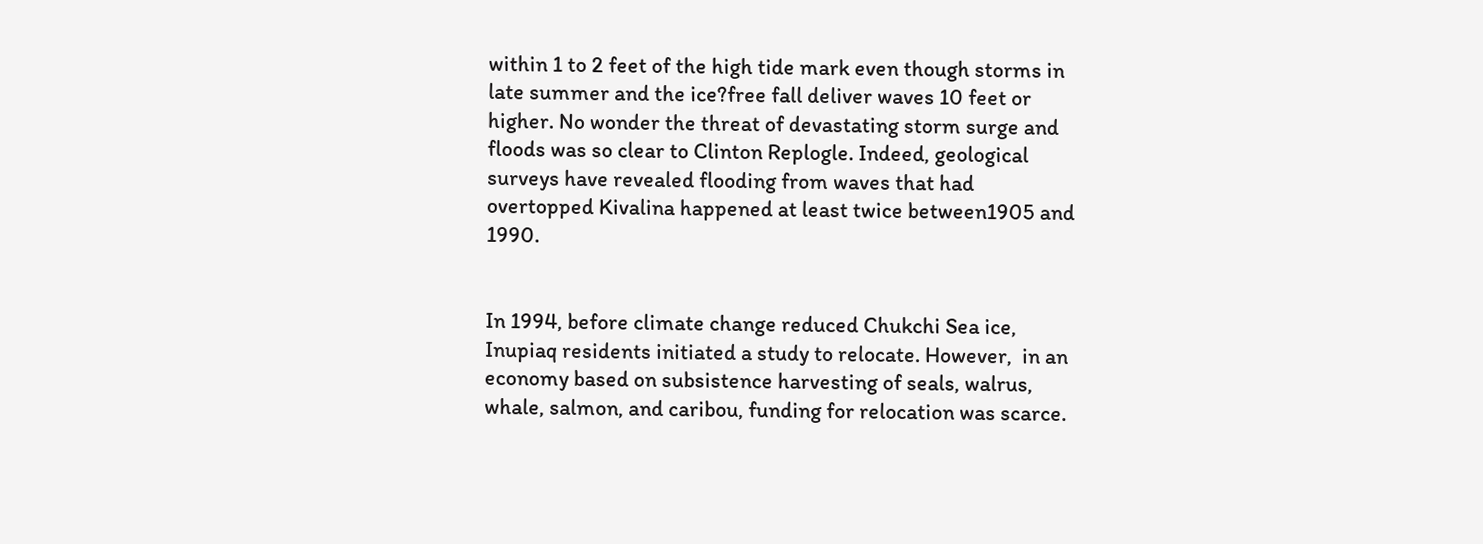within 1 to 2 feet of the high tide mark even though storms in late summer and the ice?free fall deliver waves 10 feet or higher. No wonder the threat of devastating storm surge and floods was so clear to Clinton Replogle. Indeed, geological surveys have revealed flooding from waves that had overtopped Kivalina happened at least twice between1905 and 1990.


In 1994, before climate change reduced Chukchi Sea ice, Inupiaq residents initiated a study to relocate. However,  in an economy based on subsistence harvesting of seals, walrus, whale, salmon, and caribou, funding for relocation was scarce.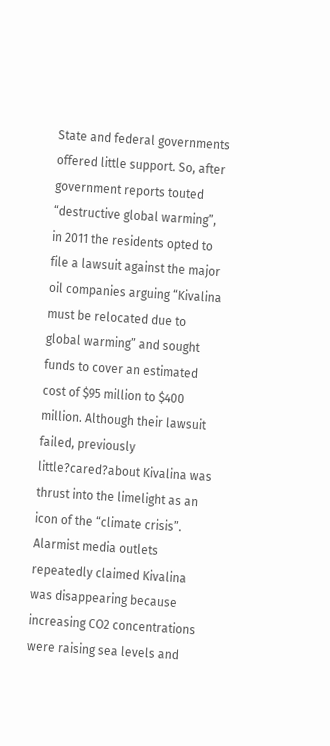State and federal governments offered little support. So, after government reports touted “destructive global warming”, in 2011 the residents opted to file a lawsuit against the major oil companies arguing “Kivalina must be relocated due to global warming” and sought funds to cover an estimated cost of $95 million to $400 million. Although their lawsuit failed, previously little?cared?about Kivalina was thrust into the limelight as an icon of the “climate crisis”. Alarmist media outlets repeatedly claimed Kivalina was disappearing because increasing CO2 concentrations were raising sea levels and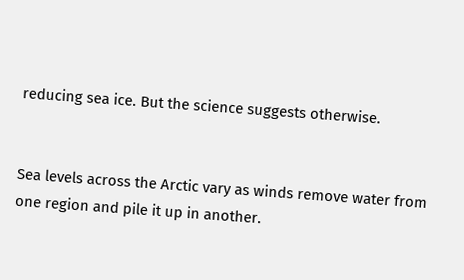reducing sea ice. But the science suggests otherwise.


Sea levels across the Arctic vary as winds remove water from one region and pile it up in another.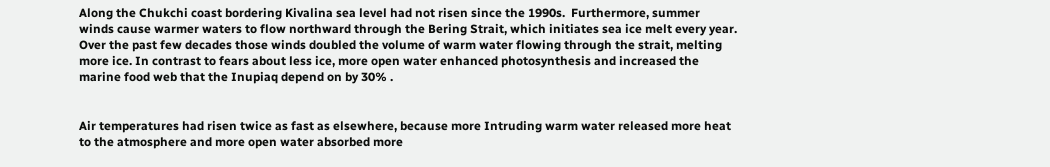Along the Chukchi coast bordering Kivalina sea level had not risen since the 1990s.  Furthermore, summer winds cause warmer waters to flow northward through the Bering Strait, which initiates sea ice melt every year. Over the past few decades those winds doubled the volume of warm water flowing through the strait, melting more ice. In contrast to fears about less ice, more open water enhanced photosynthesis and increased the  marine food web that the Inupiaq depend on by 30% .


Air temperatures had risen twice as fast as elsewhere, because more Intruding warm water released more heat to the atmosphere and more open water absorbed more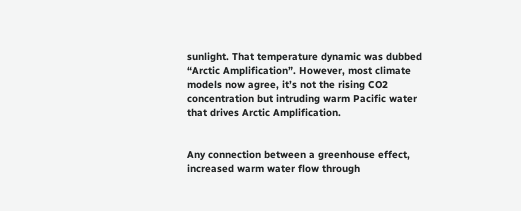sunlight. That temperature dynamic was dubbed “Arctic Amplification”. However, most climate models now agree, it’s not the rising CO2 concentration but intruding warm Pacific water that drives Arctic Amplification.


Any connection between a greenhouse effect, increased warm water flow through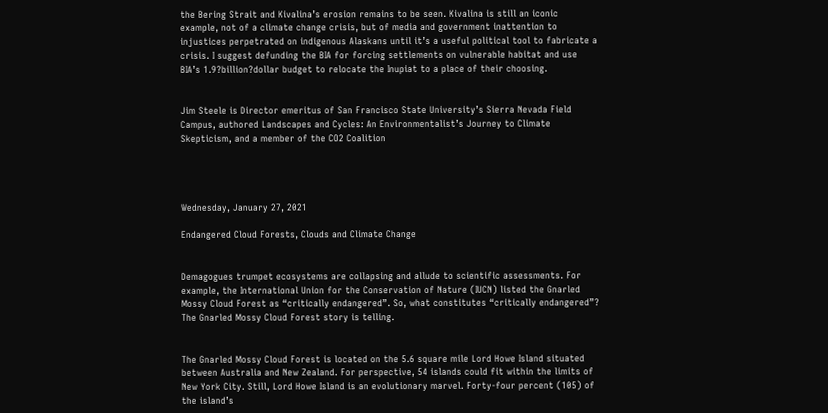the Bering Strait and Kivalina’s erosion remains to be seen. Kivalina is still an iconic example, not of a climate change crisis, but of media and government inattention to injustices perpetrated on indigenous Alaskans until it’s a useful political tool to fabricate a crisis. I suggest defunding the BIA for forcing settlements on vulnerable habitat and use BIA’s 1.9?billion?dollar budget to relocate the Inupiat to a place of their choosing.


Jim Steele is Director emeritus of San Francisco State University’s Sierra Nevada Field Campus, authored Landscapes and Cycles: An Environmentalist’s Journey to Climate Skepticism, and a member of the CO2 Coalition




Wednesday, January 27, 2021

Endangered Cloud Forests, Clouds and Climate Change


Demagogues trumpet ecosystems are collapsing and allude to scientific assessments. For example, the International Union for the Conservation of Nature (IUCN) listed the Gnarled Mossy Cloud Forest as “critically endangered”. So, what constitutes “critically endangered”? The Gnarled Mossy Cloud Forest story is telling.


The Gnarled Mossy Cloud Forest is located on the 5.6 square mile Lord Howe Island situated between Australia and New Zealand. For perspective, 54 islands could fit within the limits of New York City. Still, Lord Howe Island is an evolutionary marvel. Forty-four percent (105) of the island’s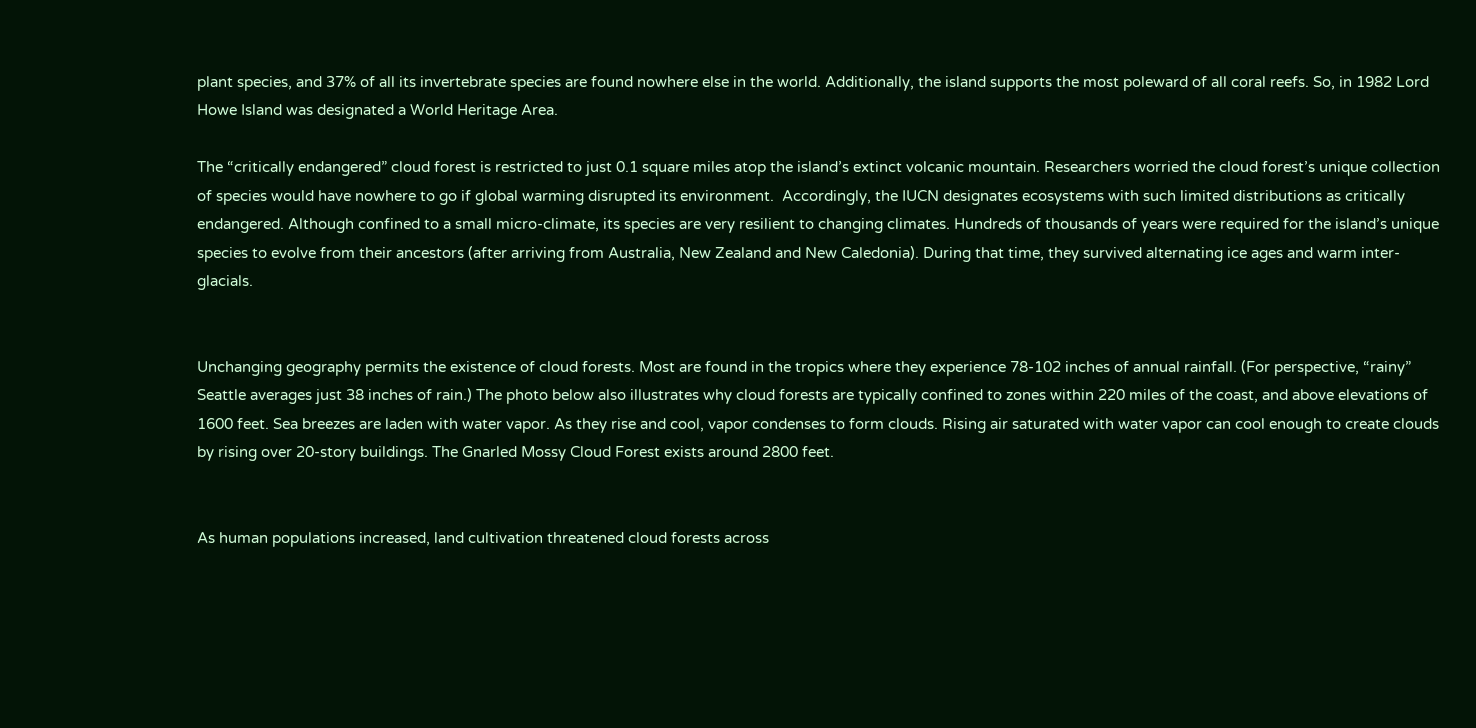plant species, and 37% of all its invertebrate species are found nowhere else in the world. Additionally, the island supports the most poleward of all coral reefs. So, in 1982 Lord Howe Island was designated a World Heritage Area.

The “critically endangered” cloud forest is restricted to just 0.1 square miles atop the island’s extinct volcanic mountain. Researchers worried the cloud forest’s unique collection of species would have nowhere to go if global warming disrupted its environment.  Accordingly, the IUCN designates ecosystems with such limited distributions as critically endangered. Although confined to a small micro-climate, its species are very resilient to changing climates. Hundreds of thousands of years were required for the island’s unique species to evolve from their ancestors (after arriving from Australia, New Zealand and New Caledonia). During that time, they survived alternating ice ages and warm inter-glacials.


Unchanging geography permits the existence of cloud forests. Most are found in the tropics where they experience 78-102 inches of annual rainfall. (For perspective, “rainy” Seattle averages just 38 inches of rain.) The photo below also illustrates why cloud forests are typically confined to zones within 220 miles of the coast, and above elevations of 1600 feet. Sea breezes are laden with water vapor. As they rise and cool, vapor condenses to form clouds. Rising air saturated with water vapor can cool enough to create clouds by rising over 20-story buildings. The Gnarled Mossy Cloud Forest exists around 2800 feet.


As human populations increased, land cultivation threatened cloud forests across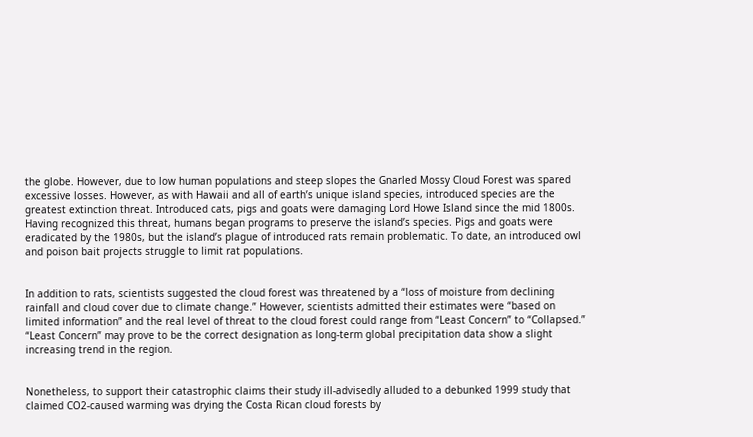the globe. However, due to low human populations and steep slopes the Gnarled Mossy Cloud Forest was spared excessive losses. However, as with Hawaii and all of earth’s unique island species, introduced species are the greatest extinction threat. Introduced cats, pigs and goats were damaging Lord Howe Island since the mid 1800s. Having recognized this threat, humans began programs to preserve the island’s species. Pigs and goats were eradicated by the 1980s, but the island’s plague of introduced rats remain problematic. To date, an introduced owl and poison bait projects struggle to limit rat populations.


In addition to rats, scientists suggested the cloud forest was threatened by a “loss of moisture from declining rainfall and cloud cover due to climate change.” However, scientists admitted their estimates were “based on limited information” and the real level of threat to the cloud forest could range from “Least Concern” to “Collapsed.” “Least Concern” may prove to be the correct designation as long-term global precipitation data show a slight increasing trend in the region.


Nonetheless, to support their catastrophic claims their study ill-advisedly alluded to a debunked 1999 study that claimed CO2-caused warming was drying the Costa Rican cloud forests by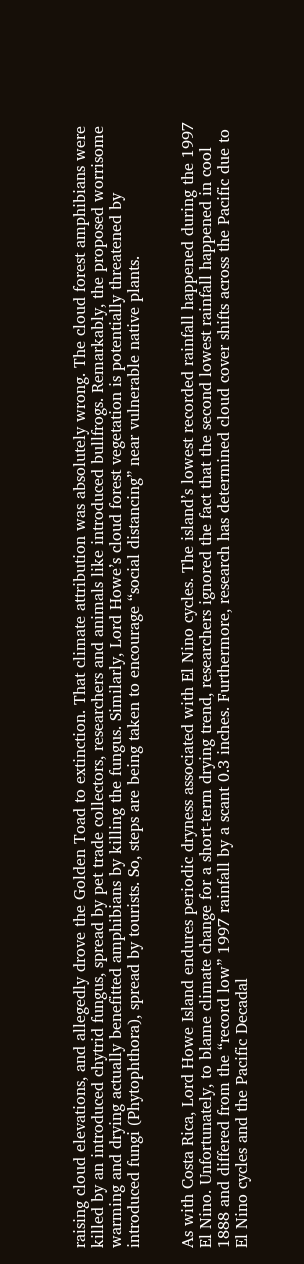raising cloud elevations, and allegedly drove the Golden Toad to extinction. That climate attribution was absolutely wrong. The cloud forest amphibians were killed by an introduced chytrid fungus, spread by pet trade collectors, researchers and animals like introduced bullfrogs. Remarkably, the proposed worrisome warming and drying actually benefitted amphibians by killing the fungus. Similarly, Lord Howe’s cloud forest vegetation is potentially threatened by introduced fungi (Phytophthora), spread by tourists. So, steps are being taken to encourage “social distancing” near vulnerable native plants.


As with Costa Rica, Lord Howe Island endures periodic dryness associated with El Nino cycles. The island’s lowest recorded rainfall happened during the 1997 El Nino. Unfortunately, to blame climate change for a short-term drying trend, researchers ignored the fact that the second lowest rainfall happened in cool 1888 and differed from the “record low” 1997 rainfall by a scant 0.3 inches. Furthermore, research has determined cloud cover shifts across the Pacific due to El Nino cycles and the Pacific Decadal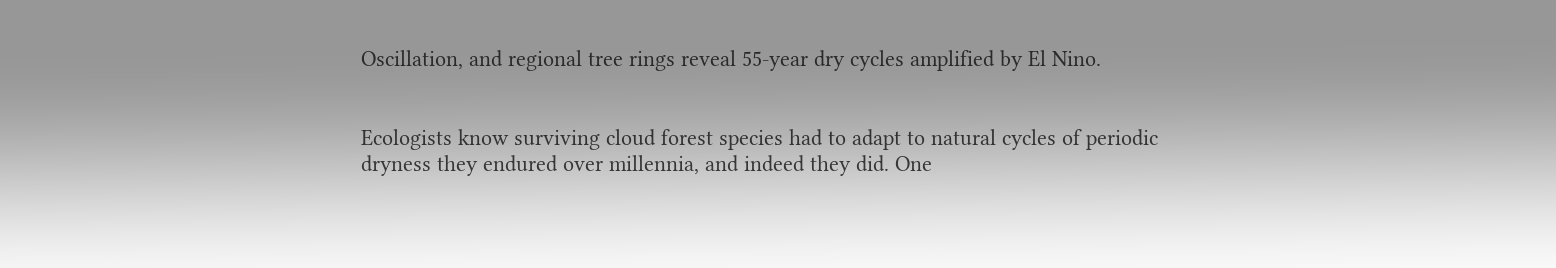Oscillation, and regional tree rings reveal 55-year dry cycles amplified by El Nino.


Ecologists know surviving cloud forest species had to adapt to natural cycles of periodic dryness they endured over millennia, and indeed they did. One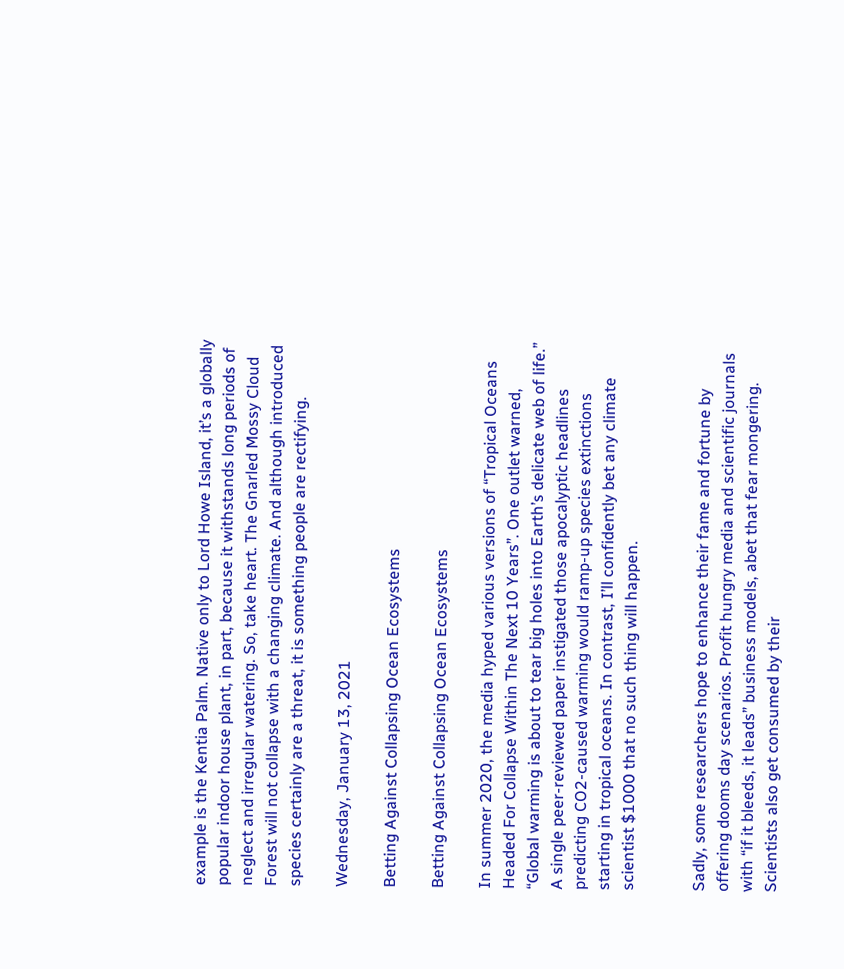example is the Kentia Palm. Native only to Lord Howe Island, it’s a globally popular indoor house plant, in part, because it withstands long periods of neglect and irregular watering. So, take heart. The Gnarled Mossy Cloud Forest will not collapse with a changing climate. And although introduced species certainly are a threat, it is something people are rectifying.

Wednesday, January 13, 2021

Betting Against Collapsing Ocean Ecosystems

Betting Against Collapsing Ocean Ecosystems

In summer 2020, the media hyped various versions of “Tropical Oceans Headed For Collapse Within The Next 10 Years”. One outlet warned, “Global warming is about to tear big holes into Earth’s delicate web of life.” A single peer-reviewed paper instigated those apocalyptic headlines predicting CO2-caused warming would ramp-up species extinctions starting in tropical oceans. In contrast, I’ll confidently bet any climate scientist $1000 that no such thing will happen.


Sadly, some researchers hope to enhance their fame and fortune by offering dooms day scenarios. Profit hungry media and scientific journals with “if it bleeds, it leads” business models, abet that fear mongering.  Scientists also get consumed by their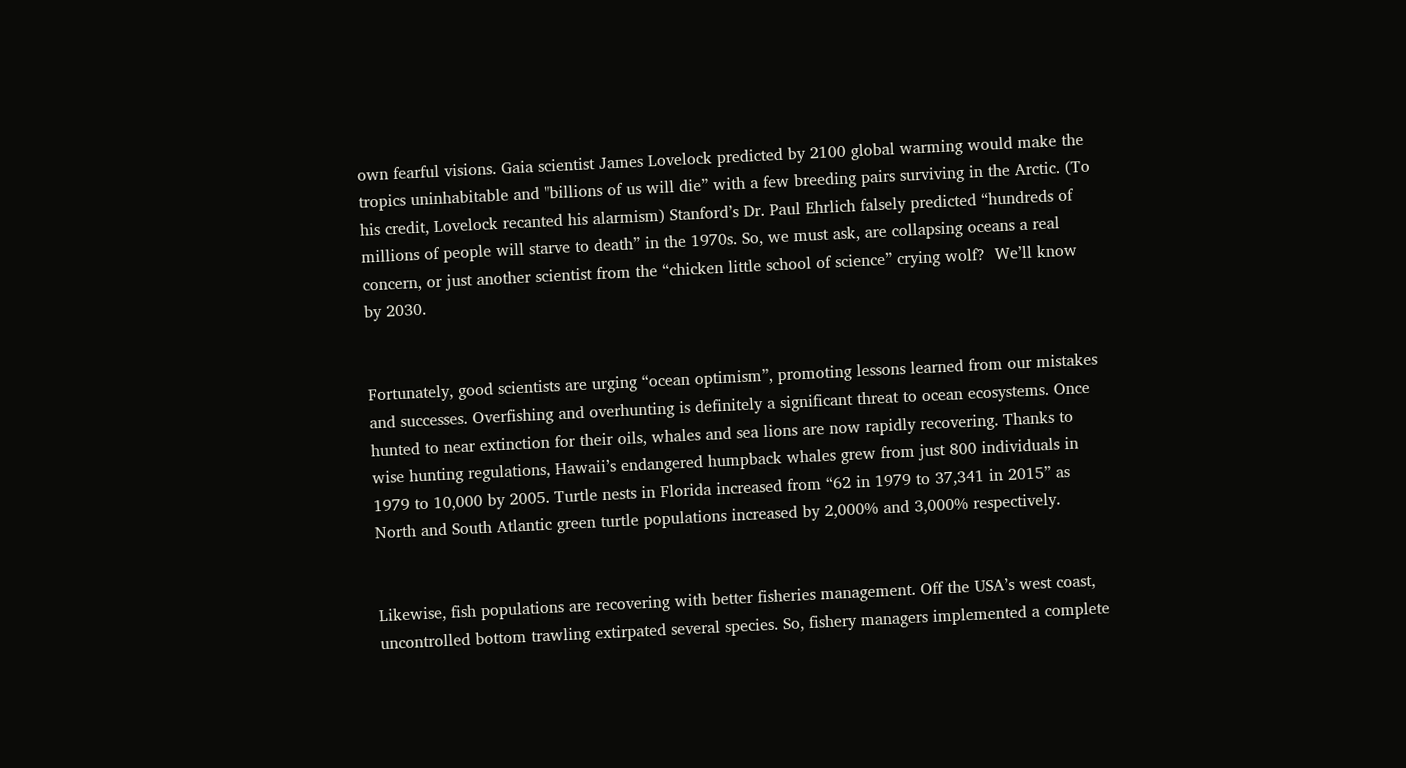own fearful visions. Gaia scientist James Lovelock predicted by 2100 global warming would make the tropics uninhabitable and "billions of us will die” with a few breeding pairs surviving in the Arctic. (To his credit, Lovelock recanted his alarmism) Stanford’s Dr. Paul Ehrlich falsely predicted “hundreds of millions of people will starve to death” in the 1970s. So, we must ask, are collapsing oceans a real concern, or just another scientist from the “chicken little school of science” crying wolf?  We’ll know by 2030.


Fortunately, good scientists are urging “ocean optimism”, promoting lessons learned from our mistakes and successes. Overfishing and overhunting is definitely a significant threat to ocean ecosystems. Once hunted to near extinction for their oils, whales and sea lions are now rapidly recovering. Thanks to wise hunting regulations, Hawaii’s endangered humpback whales grew from just 800 individuals in 1979 to 10,000 by 2005. Turtle nests in Florida increased from “62 in 1979 to 37,341 in 2015” as North and South Atlantic green turtle populations increased by 2,000% and 3,000% respectively.


Likewise, fish populations are recovering with better fisheries management. Off the USA’s west coast,  uncontrolled bottom trawling extirpated several species. So, fishery managers implemented a complete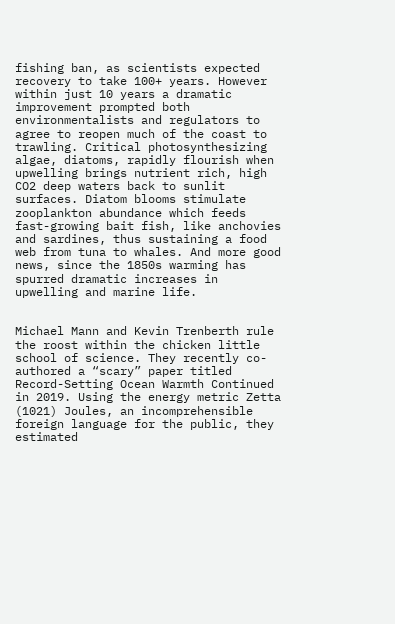fishing ban, as scientists expected recovery to take 100+ years. However within just 10 years a dramatic improvement prompted both environmentalists and regulators to agree to reopen much of the coast to trawling. Critical photosynthesizing algae, diatoms, rapidly flourish when upwelling brings nutrient rich, high CO2 deep waters back to sunlit surfaces. Diatom blooms stimulate zooplankton abundance which feeds fast-growing bait fish, like anchovies and sardines, thus sustaining a food web from tuna to whales. And more good news, since the 1850s warming has spurred dramatic increases in upwelling and marine life.


Michael Mann and Kevin Trenberth rule the roost within the chicken little school of science. They recently co-authored a “scary” paper titled Record-Setting Ocean Warmth Continued in 2019. Using the energy metric Zetta (1021) Joules, an incomprehensible foreign language for the public, they estimated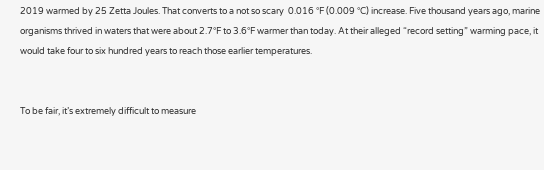2019 warmed by 25 Zetta Joules. That converts to a not so scary  0.016 °F (0.009 °C) increase. Five thousand years ago, marine organisms thrived in waters that were about 2.7°F to 3.6°F warmer than today. At their alleged “record setting” warming pace, it would take four to six hundred years to reach those earlier temperatures.


To be fair, it’s extremely difficult to measure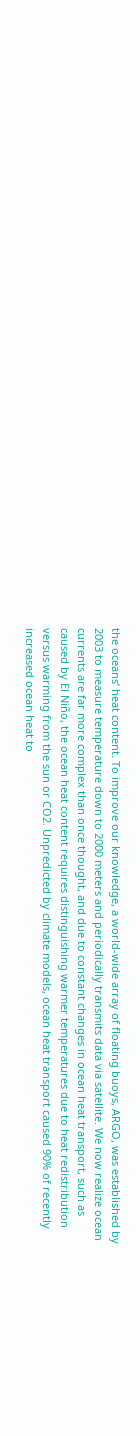the oceans’ heat content. To improve our knowledge, a world-wide array of floating buoys, ARGO, was established by 2003 to measure temperature down to 2000 meters and periodically transmits data via satellite. We now realize ocean currents are far more complex than once thought, and due to constant changes in ocean heat transport, such as caused by El Niño, the ocean heat content requires distinguishing warmer temperatures due to heat redistribution versus warming from the sun or CO2. Unpredicted by climate models, ocean heat transport caused 90% of recently increased ocean heat to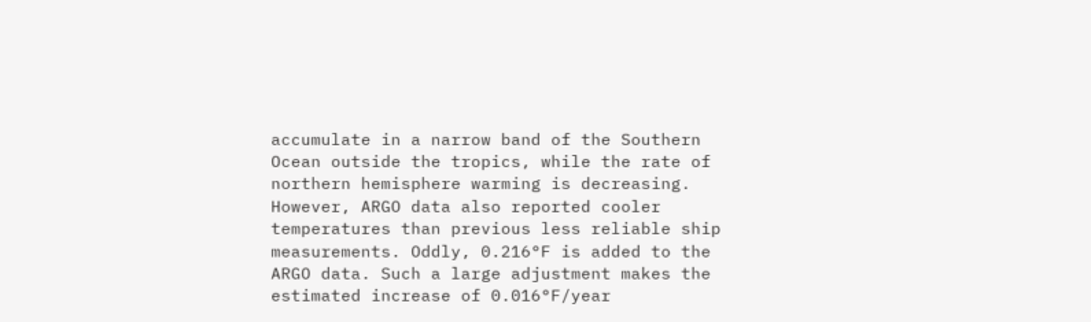accumulate in a narrow band of the Southern Ocean outside the tropics, while the rate of northern hemisphere warming is decreasing.  However, ARGO data also reported cooler temperatures than previous less reliable ship measurements. Oddly, 0.216°F is added to the ARGO data. Such a large adjustment makes the estimated increase of 0.016°F/year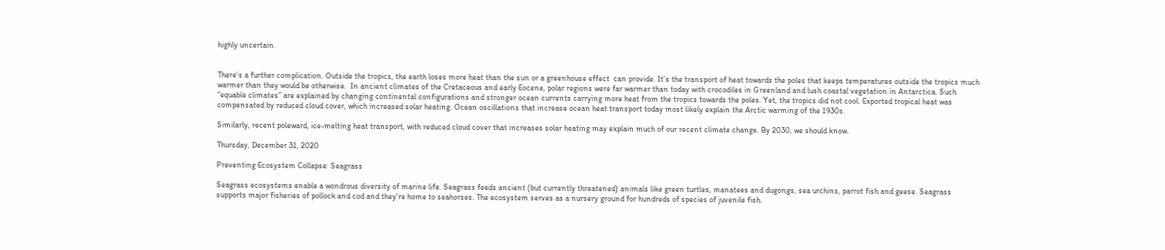highly uncertain.


There’s a further complication. Outside the tropics, the earth loses more heat than the sun or a greenhouse effect  can provide. It’s the transport of heat towards the poles that keeps temperatures outside the tropics much warmer than they would be otherwise.  In ancient climates of the Cretaceous and early Eocene, polar regions were far warmer than today with crocodiles in Greenland and lush coastal vegetation in Antarctica. Such “equable climates” are explained by changing continental configurations and stronger ocean currents carrying more heat from the tropics towards the poles. Yet, the tropics did not cool. Exported tropical heat was compensated by reduced cloud cover, which increased solar heating. Ocean oscillations that increase ocean heat transport today most likely explain the Arctic warming of the 1930s.

Similarly, recent poleward, ice-melting heat transport, with reduced cloud cover that increases solar heating may explain much of our recent climate change. By 2030, we should know.

Thursday, December 31, 2020

Preventing Ecosystem Collapse: Seagrass

Seagrass ecosystems enable a wondrous diversity of marine life. Seagrass feeds ancient (but currently threatened) animals like green turtles, manatees and dugongs, sea urchins, parrot fish and geese. Seagrass supports major fisheries of pollock and cod and they’re home to seahorses. The ecosystem serves as a nursery ground for hundreds of species of juvenile fish.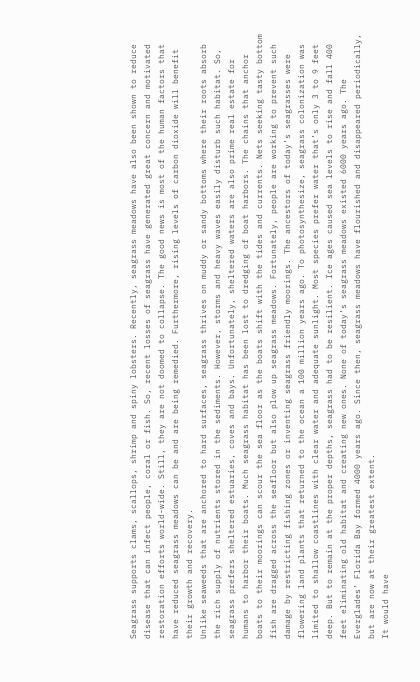Seagrass supports clams, scallops, shrimp and spiny lobsters. Recently, seagrass meadows have also been shown to reduce disease that can infect people, coral or fish. So, recent losses of seagrass have generated great concern and motivated restoration efforts world-wide. Still, they are not doomed to collapse. The good news is most of the human factors that have reduced seagrass meadows can be and are being remedied. Furthermore, rising levels of carbon dioxide will benefit their growth and recovery.
Unlike seaweeds that are anchored to hard surfaces, seagrass thrives on muddy or sandy bottoms where their roots absorb the rich supply of nutrients stored in the sediments. However, storms and heavy waves easily disturb such habitat. So, seagrass prefers sheltered estuaries, coves and bays. Unfortunately, sheltered waters are also prime real estate for humans to harbor their boats. Much seagrass habitat has been lost to dredging of boat harbors. The chains that anchor boats to their moorings can scour the sea floor as the boats shift with the tides and currents. Nets seeking tasty bottom fish are dragged across the seafloor but also plow up seagrass meadows. Fortunately, people are working to prevent such damage by restricting fishing zones or inventing seagrass friendly moorings. The ancestors of today’s seagrasses were flowering land plants that returned to the ocean a 100 million years ago. To photosynthesize, seagrass colonization was limited to shallow coastlines with clear water and adequate sunlight. Most species prefer water that’s only 3 to 9 feet deep. But to remain at the proper depths, seagrass had to be resilient. Ice ages caused sea levels to rise and fall 400 feet eliminating old habitat and creating new ones. None of today’s seagrass meadows existed 6000 years ago. The Everglades’ Florida Bay formed 4000 years ago. Since then, seagrass meadows have flourished and disappeared periodically, but are now at their greatest extent.
It would have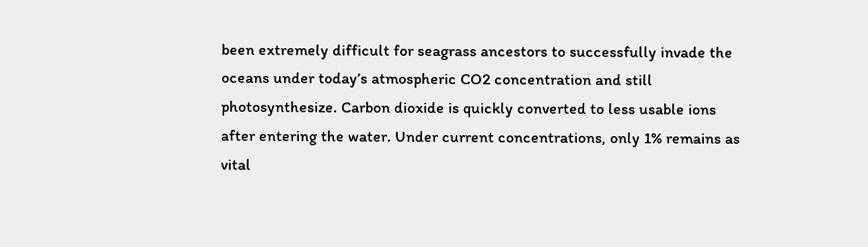been extremely difficult for seagrass ancestors to successfully invade the oceans under today’s atmospheric CO2 concentration and still photosynthesize. Carbon dioxide is quickly converted to less usable ions after entering the water. Under current concentrations, only 1% remains as vital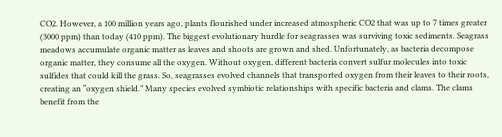CO2. However, a 100 million years ago, plants flourished under increased atmospheric CO2 that was up to 7 times greater (3000 ppm) than today (410 ppm). The biggest evolutionary hurdle for seagrasses was surviving toxic sediments. Seagrass meadows accumulate organic matter as leaves and shoots are grown and shed. Unfortunately, as bacteria decompose organic matter, they consume all the oxygen. Without oxygen, different bacteria convert sulfur molecules into toxic sulfides that could kill the grass. So, seagrasses evolved channels that transported oxygen from their leaves to their roots, creating an “oxygen shield.” Many species evolved symbiotic relationships with specific bacteria and clams. The clams benefit from the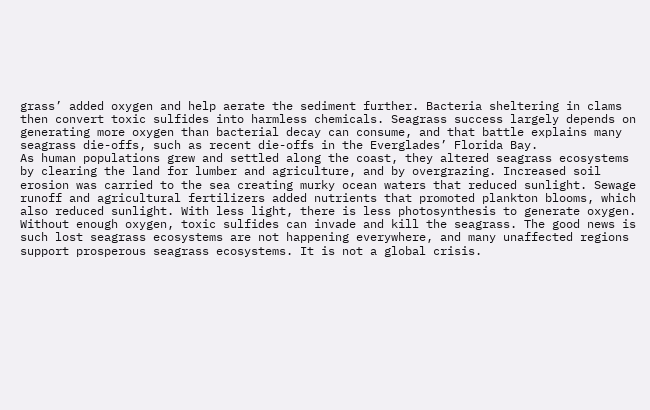grass’ added oxygen and help aerate the sediment further. Bacteria sheltering in clams then convert toxic sulfides into harmless chemicals. Seagrass success largely depends on generating more oxygen than bacterial decay can consume, and that battle explains many seagrass die-offs, such as recent die-offs in the Everglades’ Florida Bay.
As human populations grew and settled along the coast, they altered seagrass ecosystems by clearing the land for lumber and agriculture, and by overgrazing. Increased soil erosion was carried to the sea creating murky ocean waters that reduced sunlight. Sewage runoff and agricultural fertilizers added nutrients that promoted plankton blooms, which also reduced sunlight. With less light, there is less photosynthesis to generate oxygen. Without enough oxygen, toxic sulfides can invade and kill the seagrass. The good news is such lost seagrass ecosystems are not happening everywhere, and many unaffected regions support prosperous seagrass ecosystems. It is not a global crisis.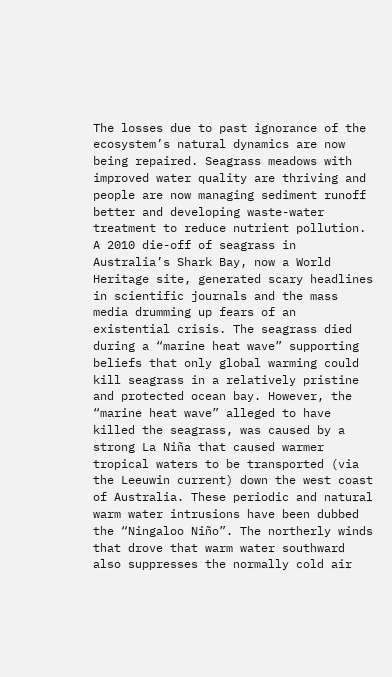The losses due to past ignorance of the ecosystem’s natural dynamics are now being repaired. Seagrass meadows with improved water quality are thriving and people are now managing sediment runoff better and developing waste-water treatment to reduce nutrient pollution. A 2010 die-off of seagrass in Australia’s Shark Bay, now a World Heritage site, generated scary headlines in scientific journals and the mass media drumming up fears of an existential crisis. The seagrass died during a “marine heat wave” supporting beliefs that only global warming could kill seagrass in a relatively pristine and protected ocean bay. However, the “marine heat wave” alleged to have killed the seagrass, was caused by a strong La Niña that caused warmer tropical waters to be transported (via the Leeuwin current) down the west coast of Australia. These periodic and natural warm water intrusions have been dubbed the “Ningaloo Niño”. The northerly winds that drove that warm water southward also suppresses the normally cold air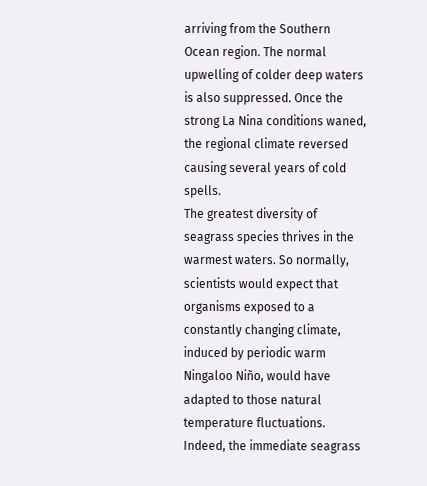arriving from the Southern Ocean region. The normal upwelling of colder deep waters is also suppressed. Once the strong La Nina conditions waned, the regional climate reversed causing several years of cold spells.
The greatest diversity of seagrass species thrives in the warmest waters. So normally, scientists would expect that organisms exposed to a constantly changing climate, induced by periodic warm Ningaloo Niño, would have adapted to those natural temperature fluctuations. Indeed, the immediate seagrass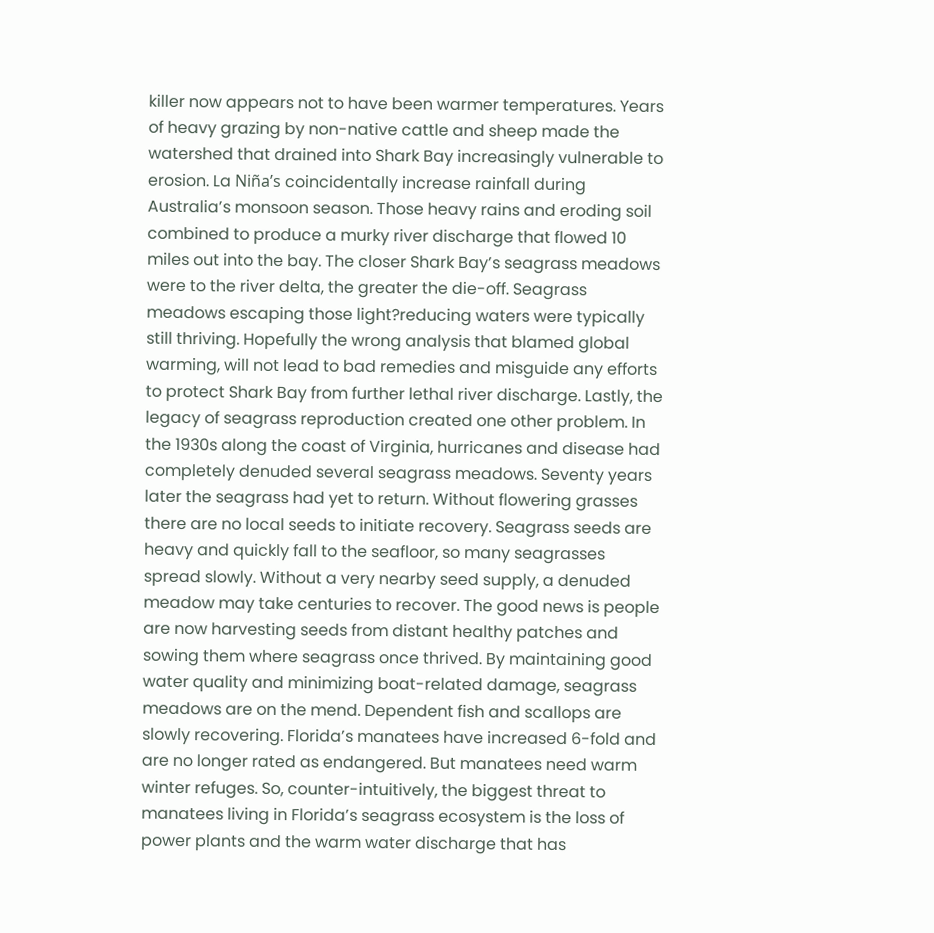killer now appears not to have been warmer temperatures. Years of heavy grazing by non-native cattle and sheep made the watershed that drained into Shark Bay increasingly vulnerable to erosion. La Niña’s coincidentally increase rainfall during Australia’s monsoon season. Those heavy rains and eroding soil combined to produce a murky river discharge that flowed 10 miles out into the bay. The closer Shark Bay’s seagrass meadows were to the river delta, the greater the die-off. Seagrass meadows escaping those light?reducing waters were typically still thriving. Hopefully the wrong analysis that blamed global warming, will not lead to bad remedies and misguide any efforts to protect Shark Bay from further lethal river discharge. Lastly, the legacy of seagrass reproduction created one other problem. In the 1930s along the coast of Virginia, hurricanes and disease had completely denuded several seagrass meadows. Seventy years later the seagrass had yet to return. Without flowering grasses there are no local seeds to initiate recovery. Seagrass seeds are heavy and quickly fall to the seafloor, so many seagrasses spread slowly. Without a very nearby seed supply, a denuded meadow may take centuries to recover. The good news is people are now harvesting seeds from distant healthy patches and sowing them where seagrass once thrived. By maintaining good water quality and minimizing boat-related damage, seagrass meadows are on the mend. Dependent fish and scallops are slowly recovering. Florida’s manatees have increased 6-fold and are no longer rated as endangered. But manatees need warm winter refuges. So, counter-intuitively, the biggest threat to manatees living in Florida’s seagrass ecosystem is the loss of power plants and the warm water discharge that has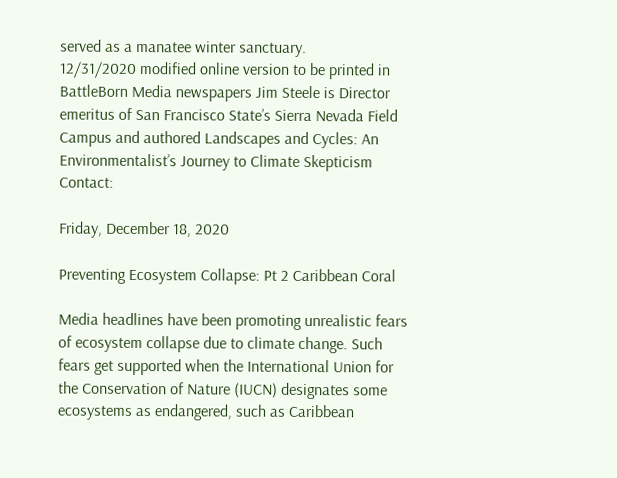served as a manatee winter sanctuary.
12/31/2020 modified online version to be printed in BattleBorn Media newspapers Jim Steele is Director emeritus of San Francisco State’s Sierra Nevada Field Campus and authored Landscapes and Cycles: An Environmentalist’s Journey to Climate Skepticism Contact:

Friday, December 18, 2020

Preventing Ecosystem Collapse: Pt 2 Caribbean Coral

Media headlines have been promoting unrealistic fears of ecosystem collapse due to climate change. Such fears get supported when the International Union for the Conservation of Nature (IUCN) designates some ecosystems as endangered, such as Caribbean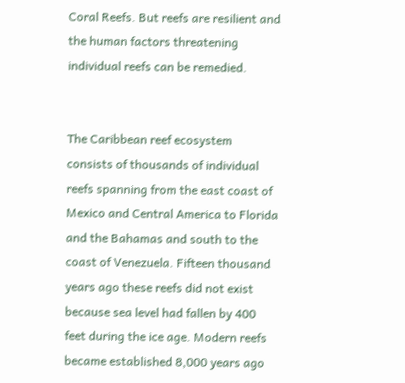Coral Reefs. But reefs are resilient and the human factors threatening individual reefs can be remedied.


The Caribbean reef ecosystem consists of thousands of individual reefs spanning from the east coast of Mexico and Central America to Florida and the Bahamas and south to the coast of Venezuela. Fifteen thousand years ago these reefs did not exist because sea level had fallen by 400 feet during the ice age. Modern reefs became established 8,000 years ago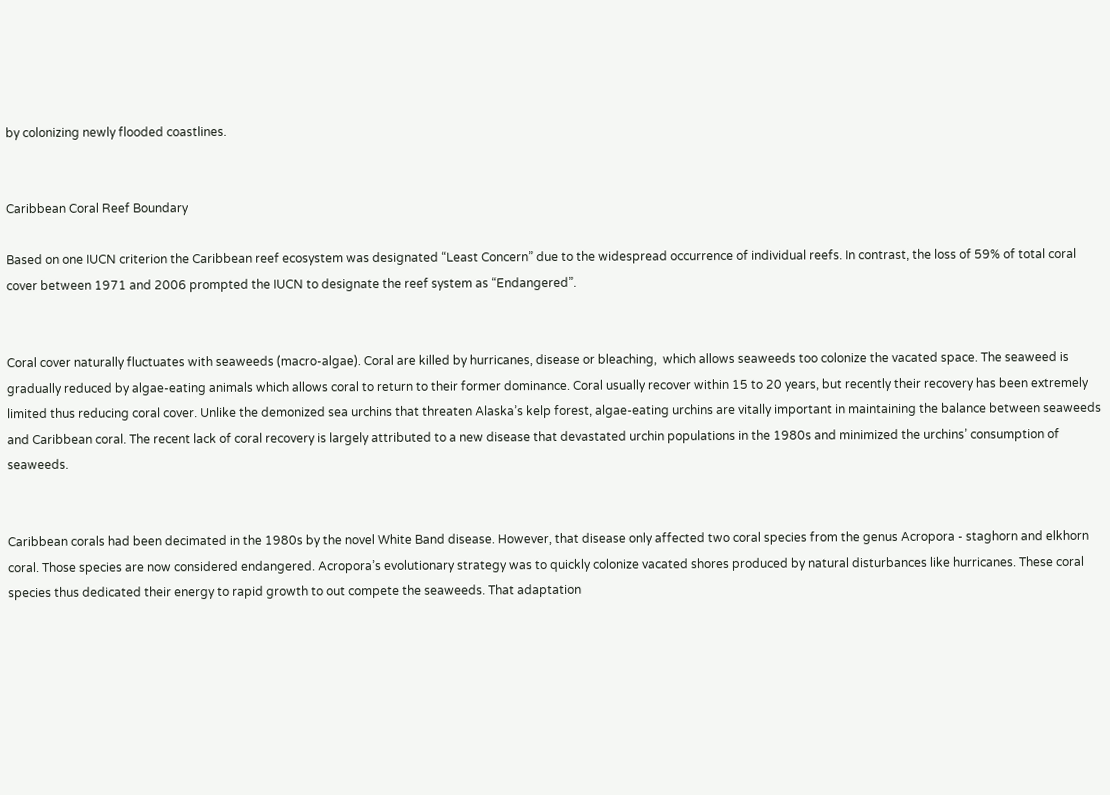by colonizing newly flooded coastlines.


Caribbean Coral Reef Boundary

Based on one IUCN criterion the Caribbean reef ecosystem was designated “Least Concern” due to the widespread occurrence of individual reefs. In contrast, the loss of 59% of total coral cover between 1971 and 2006 prompted the IUCN to designate the reef system as “Endangered”.


Coral cover naturally fluctuates with seaweeds (macro-algae). Coral are killed by hurricanes, disease or bleaching,  which allows seaweeds too colonize the vacated space. The seaweed is gradually reduced by algae-eating animals which allows coral to return to their former dominance. Coral usually recover within 15 to 20 years, but recently their recovery has been extremely limited thus reducing coral cover. Unlike the demonized sea urchins that threaten Alaska’s kelp forest, algae-eating urchins are vitally important in maintaining the balance between seaweeds and Caribbean coral. The recent lack of coral recovery is largely attributed to a new disease that devastated urchin populations in the 1980s and minimized the urchins’ consumption of seaweeds.


Caribbean corals had been decimated in the 1980s by the novel White Band disease. However, that disease only affected two coral species from the genus Acropora - staghorn and elkhorn coral. Those species are now considered endangered. Acropora’s evolutionary strategy was to quickly colonize vacated shores produced by natural disturbances like hurricanes. These coral species thus dedicated their energy to rapid growth to out compete the seaweeds. That adaptation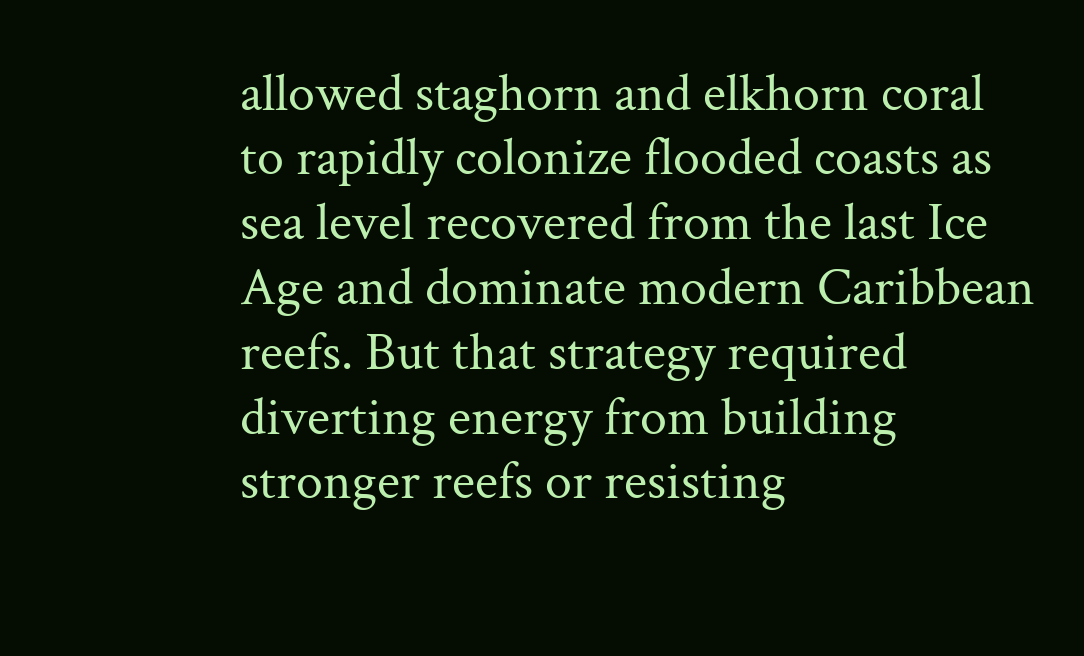allowed staghorn and elkhorn coral to rapidly colonize flooded coasts as sea level recovered from the last Ice Age and dominate modern Caribbean reefs. But that strategy required diverting energy from building stronger reefs or resisting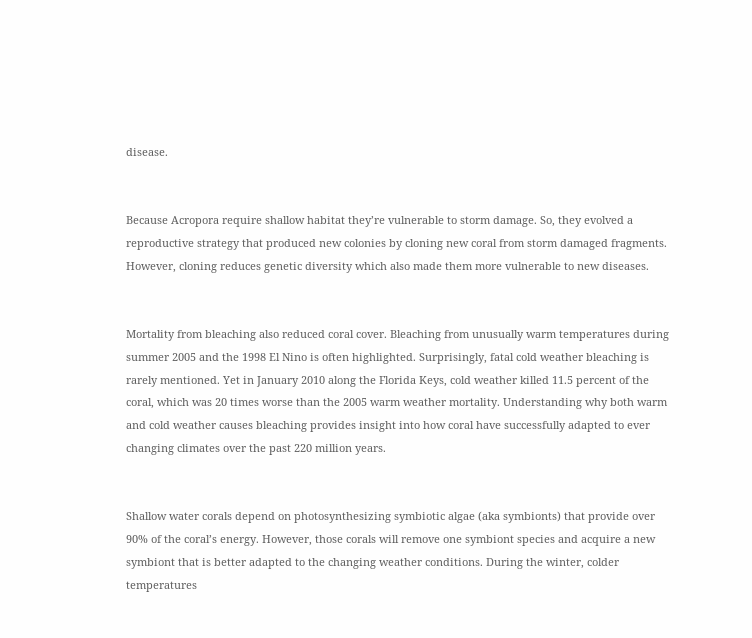disease.


Because Acropora require shallow habitat they’re vulnerable to storm damage. So, they evolved a reproductive strategy that produced new colonies by cloning new coral from storm damaged fragments. However, cloning reduces genetic diversity which also made them more vulnerable to new diseases.


Mortality from bleaching also reduced coral cover. Bleaching from unusually warm temperatures during summer 2005 and the 1998 El Nino is often highlighted. Surprisingly, fatal cold weather bleaching is rarely mentioned. Yet in January 2010 along the Florida Keys, cold weather killed 11.5 percent of the coral, which was 20 times worse than the 2005 warm weather mortality. Understanding why both warm and cold weather causes bleaching provides insight into how coral have successfully adapted to ever changing climates over the past 220 million years.


Shallow water corals depend on photosynthesizing symbiotic algae (aka symbionts) that provide over 90% of the coral’s energy. However, those corals will remove one symbiont species and acquire a new symbiont that is better adapted to the changing weather conditions. During the winter, colder temperatures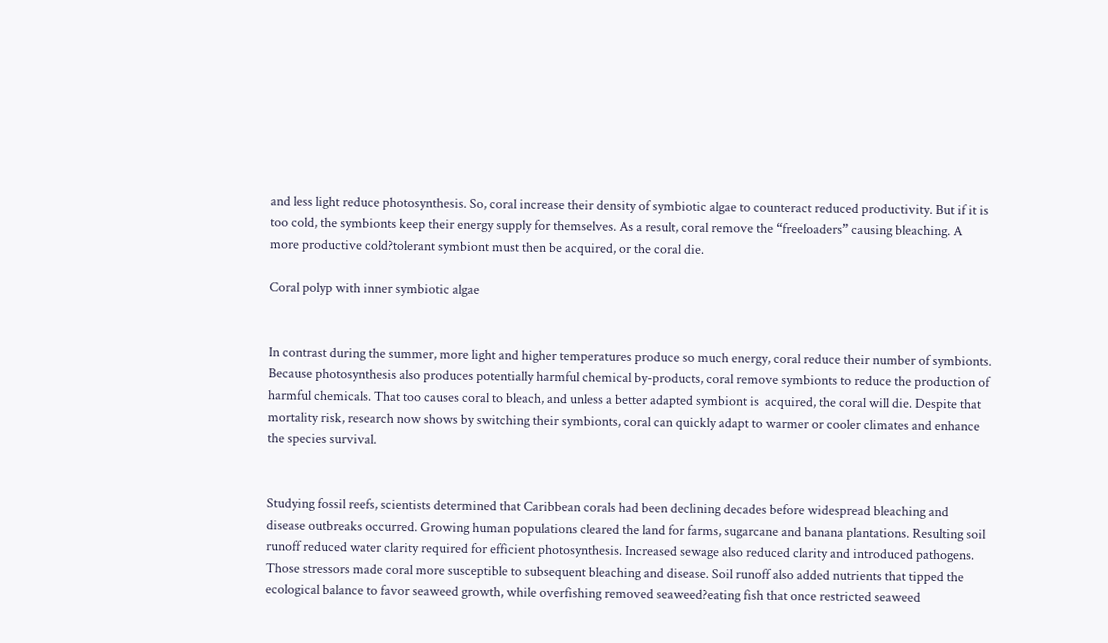and less light reduce photosynthesis. So, coral increase their density of symbiotic algae to counteract reduced productivity. But if it is too cold, the symbionts keep their energy supply for themselves. As a result, coral remove the “freeloaders” causing bleaching. A more productive cold?tolerant symbiont must then be acquired, or the coral die.

Coral polyp with inner symbiotic algae


In contrast during the summer, more light and higher temperatures produce so much energy, coral reduce their number of symbionts. Because photosynthesis also produces potentially harmful chemical by-products, coral remove symbionts to reduce the production of harmful chemicals. That too causes coral to bleach, and unless a better adapted symbiont is  acquired, the coral will die. Despite that mortality risk, research now shows by switching their symbionts, coral can quickly adapt to warmer or cooler climates and enhance the species survival.


Studying fossil reefs, scientists determined that Caribbean corals had been declining decades before widespread bleaching and disease outbreaks occurred. Growing human populations cleared the land for farms, sugarcane and banana plantations. Resulting soil runoff reduced water clarity required for efficient photosynthesis. Increased sewage also reduced clarity and introduced pathogens. Those stressors made coral more susceptible to subsequent bleaching and disease. Soil runoff also added nutrients that tipped the ecological balance to favor seaweed growth, while overfishing removed seaweed?eating fish that once restricted seaweed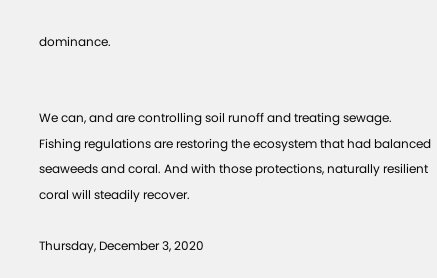dominance.


We can, and are controlling soil runoff and treating sewage. Fishing regulations are restoring the ecosystem that had balanced seaweeds and coral. And with those protections, naturally resilient coral will steadily recover.

Thursday, December 3, 2020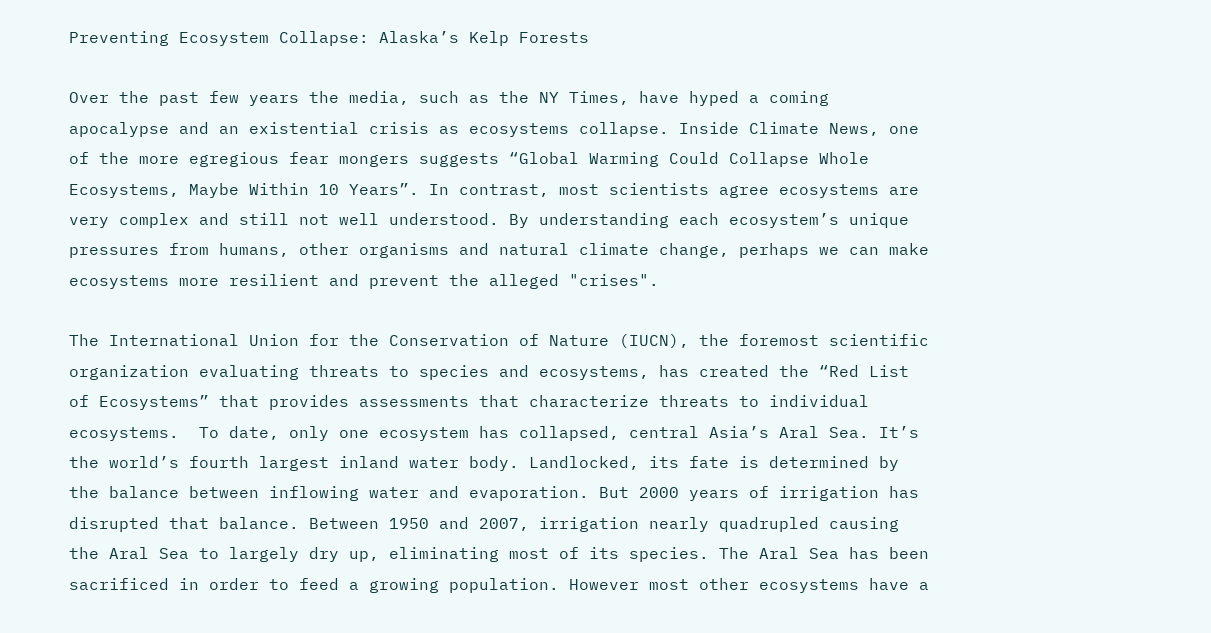Preventing Ecosystem Collapse: Alaska’s Kelp Forests

Over the past few years the media, such as the NY Times, have hyped a coming apocalypse and an existential crisis as ecosystems collapse. Inside Climate News, one of the more egregious fear mongers suggests “Global Warming Could Collapse Whole Ecosystems, Maybe Within 10 Years”. In contrast, most scientists agree ecosystems are very complex and still not well understood. By understanding each ecosystem’s unique pressures from humans, other organisms and natural climate change, perhaps we can make ecosystems more resilient and prevent the alleged "crises".

The International Union for the Conservation of Nature (IUCN), the foremost scientific organization evaluating threats to species and ecosystems, has created the “Red List of Ecosystems” that provides assessments that characterize threats to individual ecosystems.  To date, only one ecosystem has collapsed, central Asia’s Aral Sea. It’s the world’s fourth largest inland water body. Landlocked, its fate is determined by the balance between inflowing water and evaporation. But 2000 years of irrigation has disrupted that balance. Between 1950 and 2007, irrigation nearly quadrupled causing the Aral Sea to largely dry up, eliminating most of its species. The Aral Sea has been sacrificed in order to feed a growing population. However most other ecosystems have a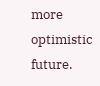more optimistic future.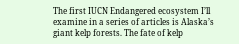The first IUCN Endangered ecosystem I’ll examine in a series of articles is Alaska’s giant kelp forests. The fate of kelp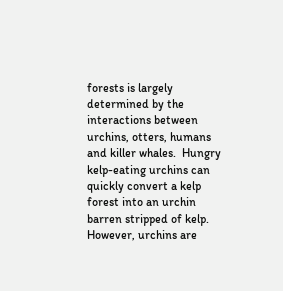forests is largely determined by the interactions between urchins, otters, humans and killer whales.  Hungry kelp-eating urchins can quickly convert a kelp forest into an urchin barren stripped of kelp. However, urchins are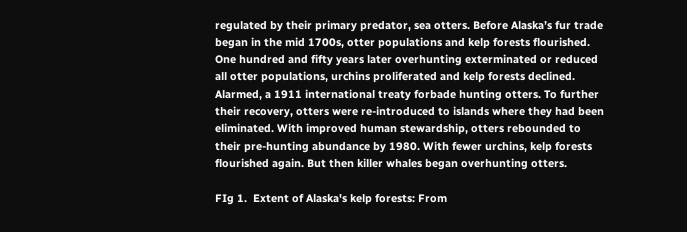regulated by their primary predator, sea otters. Before Alaska’s fur trade began in the mid 1700s, otter populations and kelp forests flourished. One hundred and fifty years later overhunting exterminated or reduced all otter populations, urchins proliferated and kelp forests declined. Alarmed, a 1911 international treaty forbade hunting otters. To further their recovery, otters were re-introduced to islands where they had been eliminated. With improved human stewardship, otters rebounded to their pre-hunting abundance by 1980. With fewer urchins, kelp forests flourished again. But then killer whales began overhunting otters.

FIg 1.  Extent of Alaska's kelp forests: From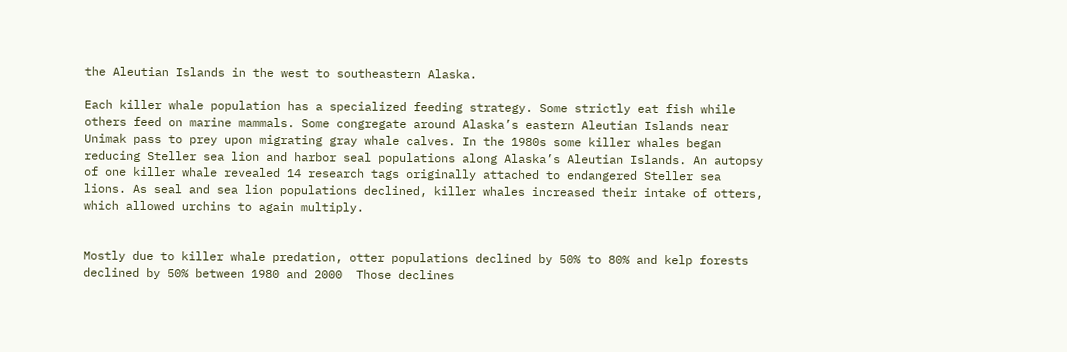the Aleutian Islands in the west to southeastern Alaska.

Each killer whale population has a specialized feeding strategy. Some strictly eat fish while others feed on marine mammals. Some congregate around Alaska’s eastern Aleutian Islands near Unimak pass to prey upon migrating gray whale calves. In the 1980s some killer whales began reducing Steller sea lion and harbor seal populations along Alaska’s Aleutian Islands. An autopsy of one killer whale revealed 14 research tags originally attached to endangered Steller sea lions. As seal and sea lion populations declined, killer whales increased their intake of otters, which allowed urchins to again multiply.


Mostly due to killer whale predation, otter populations declined by 50% to 80% and kelp forests declined by 50% between 1980 and 2000  Those declines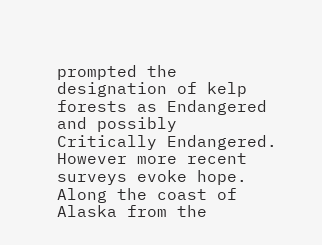prompted the designation of kelp forests as Endangered and possibly Critically Endangered. However more recent surveys evoke hope. Along the coast of Alaska from the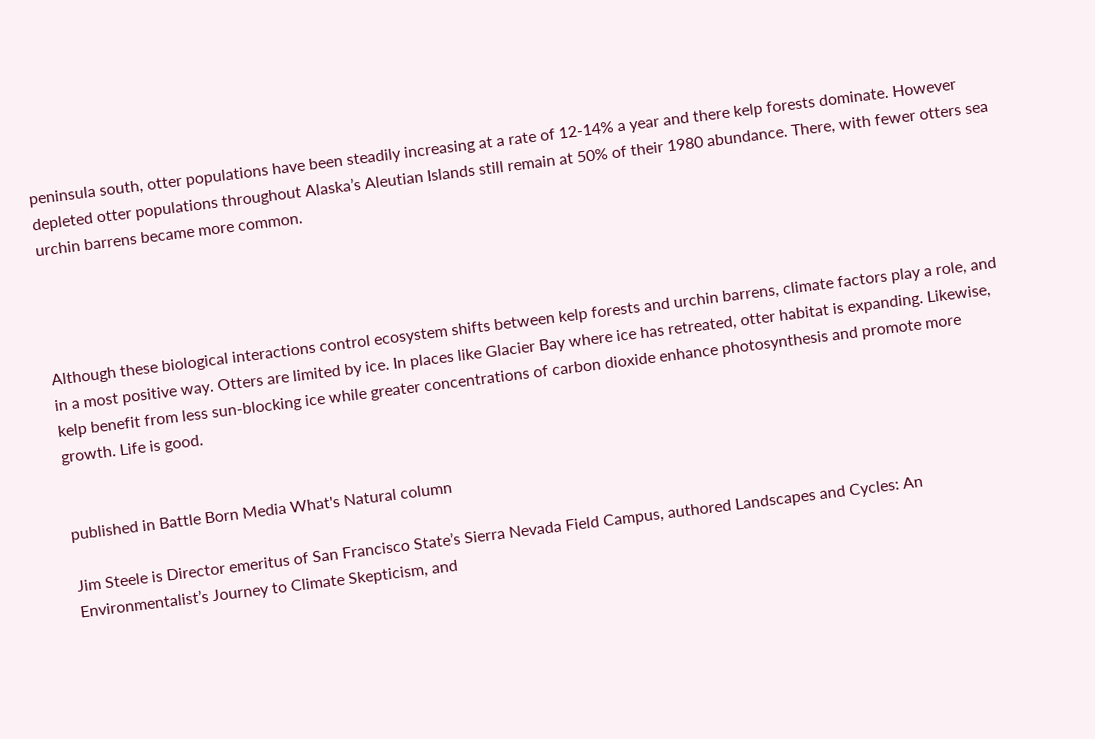peninsula south, otter populations have been steadily increasing at a rate of 12-14% a year and there kelp forests dominate. However depleted otter populations throughout Alaska’s Aleutian Islands still remain at 50% of their 1980 abundance. There, with fewer otters sea urchin barrens became more common.




Although these biological interactions control ecosystem shifts between kelp forests and urchin barrens, climate factors play a role, and in a most positive way. Otters are limited by ice. In places like Glacier Bay where ice has retreated, otter habitat is expanding. Likewise, kelp benefit from less sun-blocking ice while greater concentrations of carbon dioxide enhance photosynthesis and promote more growth. Life is good.


published in Battle Born Media What's Natural column

Jim Steele is Director emeritus of San Francisco State’s Sierra Nevada Field Campus, authored Landscapes and Cycles: An Environmentalist’s Journey to Climate Skepticism, and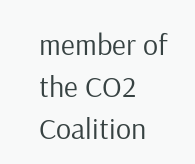member of the CO2 Coalition